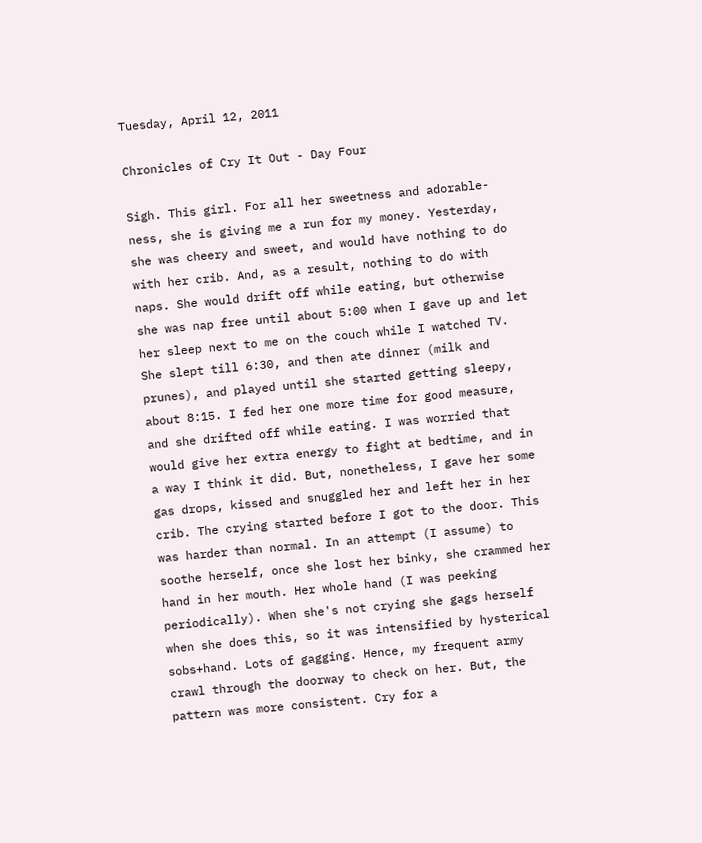Tuesday, April 12, 2011

Chronicles of Cry It Out - Day Four

Sigh. This girl. For all her sweetness and adorable-ness, she is giving me a run for my money. Yesterday, she was cheery and sweet, and would have nothing to do with her crib. And, as a result, nothing to do with naps. She would drift off while eating, but otherwise she was nap free until about 5:00 when I gave up and let her sleep next to me on the couch while I watched TV. She slept till 6:30, and then ate dinner (milk and prunes), and played until she started getting sleepy, about 8:15. I fed her one more time for good measure, and she drifted off while eating. I was worried that would give her extra energy to fight at bedtime, and in a way I think it did. But, nonetheless, I gave her some gas drops, kissed and snuggled her and left her in her crib. The crying started before I got to the door. This was harder than normal. In an attempt (I assume) to soothe herself, once she lost her binky, she crammed her hand in her mouth. Her whole hand (I was peeking periodically). When she's not crying she gags herself when she does this, so it was intensified by hysterical sobs+hand. Lots of gagging. Hence, my frequent army crawl through the doorway to check on her. But, the pattern was more consistent. Cry for a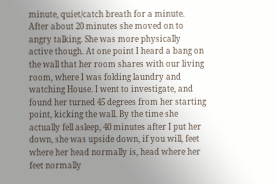minute, quiet/catch breath for a minute. After about 20 minutes she moved on to angry talking. She was more physically active though. At one point I heard a bang on the wall that her room shares with our living room, where I was folding laundry and watching House. I went to investigate, and found her turned 45 degrees from her starting point, kicking the wall. By the time she actually fell asleep, 40 minutes after I put her down, she was upside down, if you will, feet where her head normally is, head where her feet normally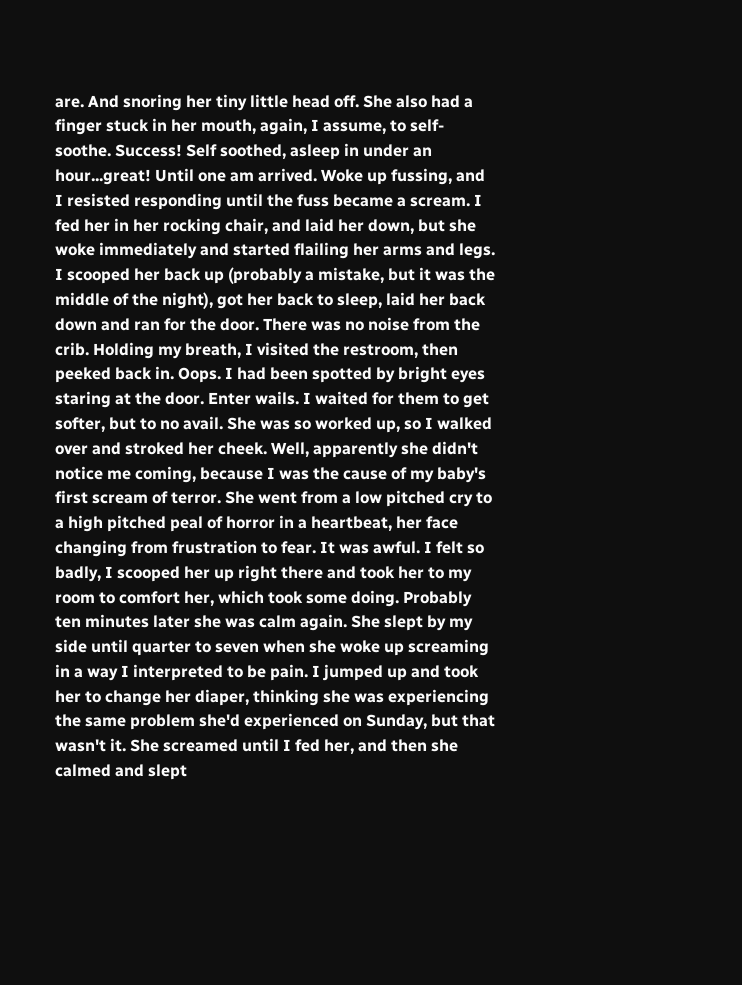are. And snoring her tiny little head off. She also had a finger stuck in her mouth, again, I assume, to self-soothe. Success! Self soothed, asleep in under an hour...great! Until one am arrived. Woke up fussing, and I resisted responding until the fuss became a scream. I fed her in her rocking chair, and laid her down, but she woke immediately and started flailing her arms and legs. I scooped her back up (probably a mistake, but it was the middle of the night), got her back to sleep, laid her back down and ran for the door. There was no noise from the crib. Holding my breath, I visited the restroom, then peeked back in. Oops. I had been spotted by bright eyes staring at the door. Enter wails. I waited for them to get softer, but to no avail. She was so worked up, so I walked over and stroked her cheek. Well, apparently she didn't notice me coming, because I was the cause of my baby's first scream of terror. She went from a low pitched cry to a high pitched peal of horror in a heartbeat, her face changing from frustration to fear. It was awful. I felt so badly, I scooped her up right there and took her to my room to comfort her, which took some doing. Probably ten minutes later she was calm again. She slept by my side until quarter to seven when she woke up screaming in a way I interpreted to be pain. I jumped up and took her to change her diaper, thinking she was experiencing the same problem she'd experienced on Sunday, but that wasn't it. She screamed until I fed her, and then she calmed and slept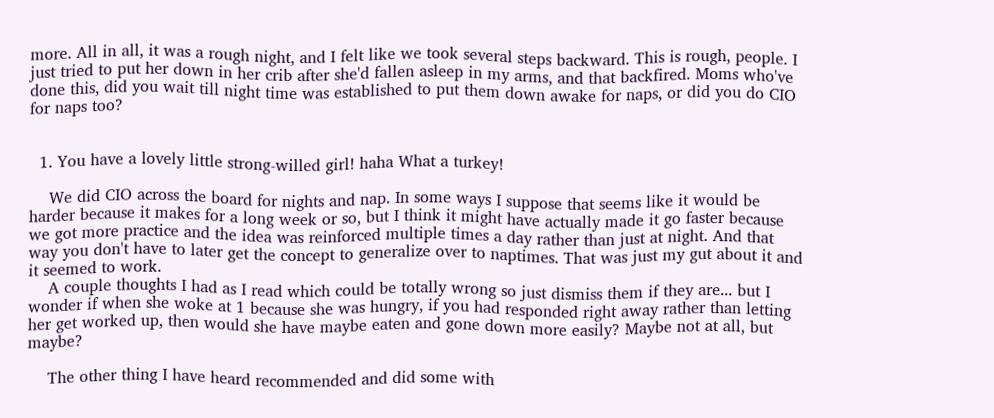more. All in all, it was a rough night, and I felt like we took several steps backward. This is rough, people. I just tried to put her down in her crib after she'd fallen asleep in my arms, and that backfired. Moms who've done this, did you wait till night time was established to put them down awake for naps, or did you do CIO for naps too?


  1. You have a lovely little strong-willed girl! haha What a turkey!

    We did CIO across the board for nights and nap. In some ways I suppose that seems like it would be harder because it makes for a long week or so, but I think it might have actually made it go faster because we got more practice and the idea was reinforced multiple times a day rather than just at night. And that way you don't have to later get the concept to generalize over to naptimes. That was just my gut about it and it seemed to work.
    A couple thoughts I had as I read which could be totally wrong so just dismiss them if they are... but I wonder if when she woke at 1 because she was hungry, if you had responded right away rather than letting her get worked up, then would she have maybe eaten and gone down more easily? Maybe not at all, but maybe?

    The other thing I have heard recommended and did some with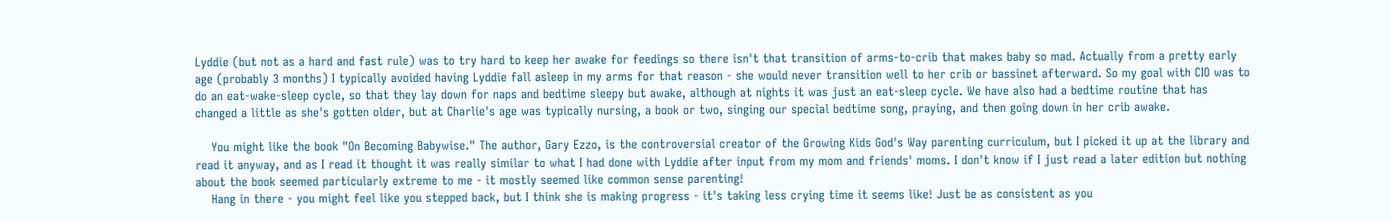Lyddie (but not as a hard and fast rule) was to try hard to keep her awake for feedings so there isn't that transition of arms-to-crib that makes baby so mad. Actually from a pretty early age (probably 3 months) I typically avoided having Lyddie fall asleep in my arms for that reason - she would never transition well to her crib or bassinet afterward. So my goal with CIO was to do an eat-wake-sleep cycle, so that they lay down for naps and bedtime sleepy but awake, although at nights it was just an eat-sleep cycle. We have also had a bedtime routine that has changed a little as she's gotten older, but at Charlie's age was typically nursing, a book or two, singing our special bedtime song, praying, and then going down in her crib awake.

    You might like the book "On Becoming Babywise." The author, Gary Ezzo, is the controversial creator of the Growing Kids God's Way parenting curriculum, but I picked it up at the library and read it anyway, and as I read it thought it was really similar to what I had done with Lyddie after input from my mom and friends' moms. I don't know if I just read a later edition but nothing about the book seemed particularly extreme to me - it mostly seemed like common sense parenting!
    Hang in there - you might feel like you stepped back, but I think she is making progress - it's taking less crying time it seems like! Just be as consistent as you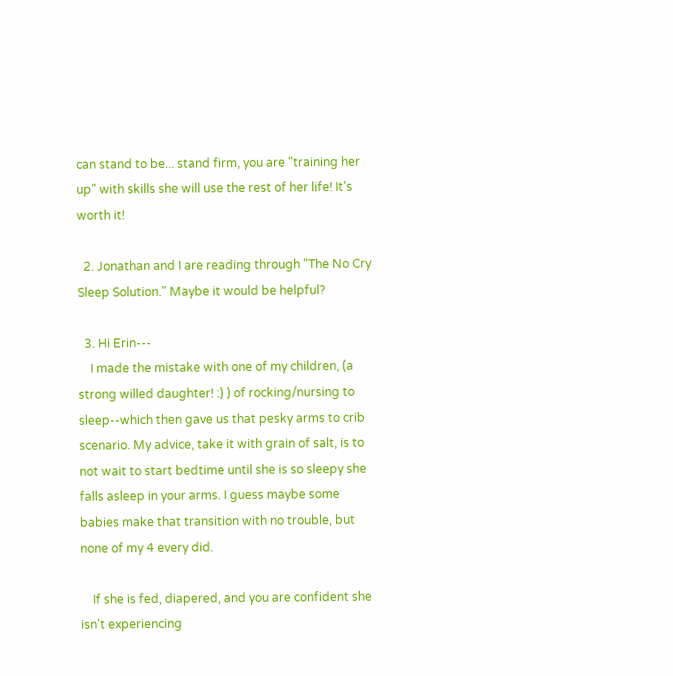can stand to be... stand firm, you are "training her up" with skills she will use the rest of her life! It's worth it!

  2. Jonathan and I are reading through "The No Cry Sleep Solution." Maybe it would be helpful?

  3. Hi Erin---
    I made the mistake with one of my children, (a strong willed daughter! :) ) of rocking/nursing to sleep--which then gave us that pesky arms to crib scenario. My advice, take it with grain of salt, is to not wait to start bedtime until she is so sleepy she falls asleep in your arms. I guess maybe some babies make that transition with no trouble, but none of my 4 every did.

    If she is fed, diapered, and you are confident she isn't experiencing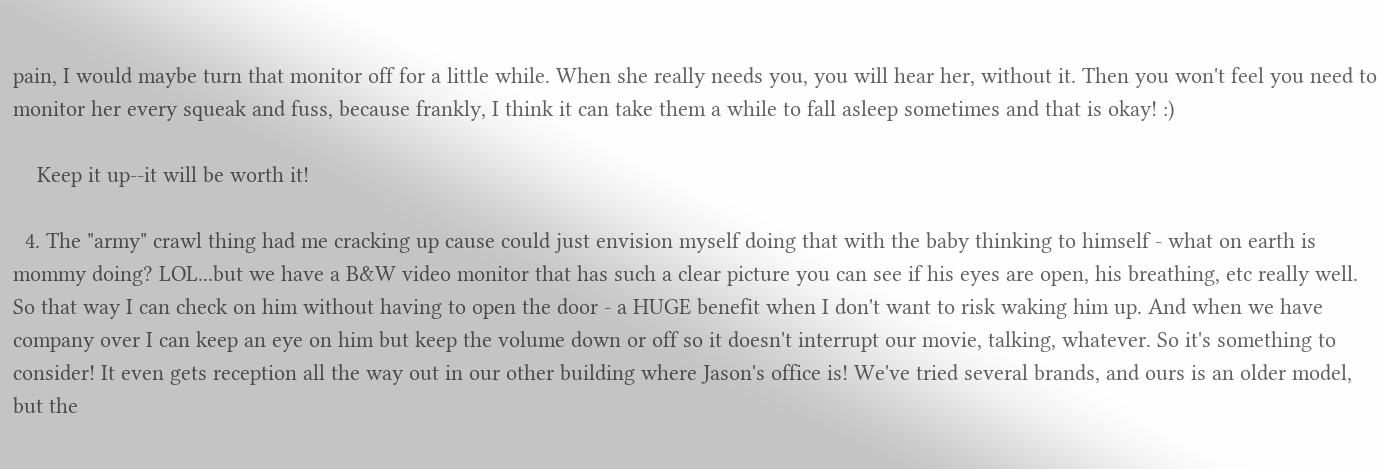pain, I would maybe turn that monitor off for a little while. When she really needs you, you will hear her, without it. Then you won't feel you need to monitor her every squeak and fuss, because frankly, I think it can take them a while to fall asleep sometimes and that is okay! :)

    Keep it up--it will be worth it!

  4. The "army" crawl thing had me cracking up cause could just envision myself doing that with the baby thinking to himself - what on earth is mommy doing? LOL...but we have a B&W video monitor that has such a clear picture you can see if his eyes are open, his breathing, etc really well. So that way I can check on him without having to open the door - a HUGE benefit when I don't want to risk waking him up. And when we have company over I can keep an eye on him but keep the volume down or off so it doesn't interrupt our movie, talking, whatever. So it's something to consider! It even gets reception all the way out in our other building where Jason's office is! We've tried several brands, and ours is an older model, but the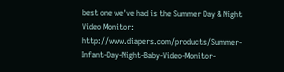best one we've had is the Summer Day & Night Video Monitor: http://www.diapers.com/products/Summer-Infant-Day-Night-Baby-Video-Monitor-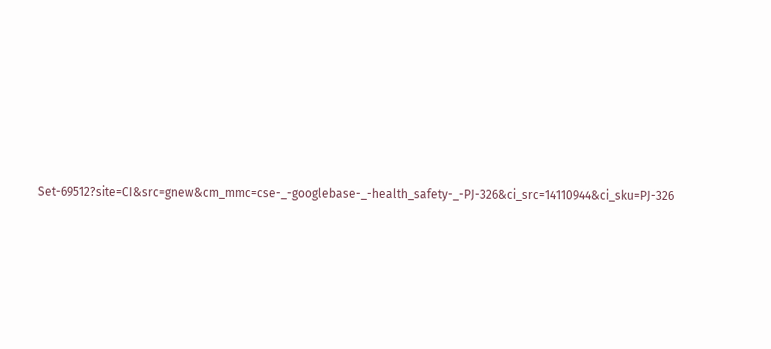Set-69512?site=CI&src=gnew&cm_mmc=cse-_-googlebase-_-health_safety-_-PJ-326&ci_src=14110944&ci_sku=PJ-326